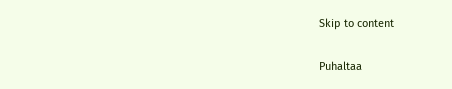Skip to content

Puhaltaa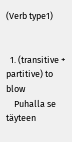(Verb type1)


  1. (transitive + partitive) to blow
    Puhalla se täyteen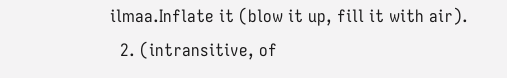ilmaa.Inflate it (blow it up, fill it with air).
  2. (intransitive, of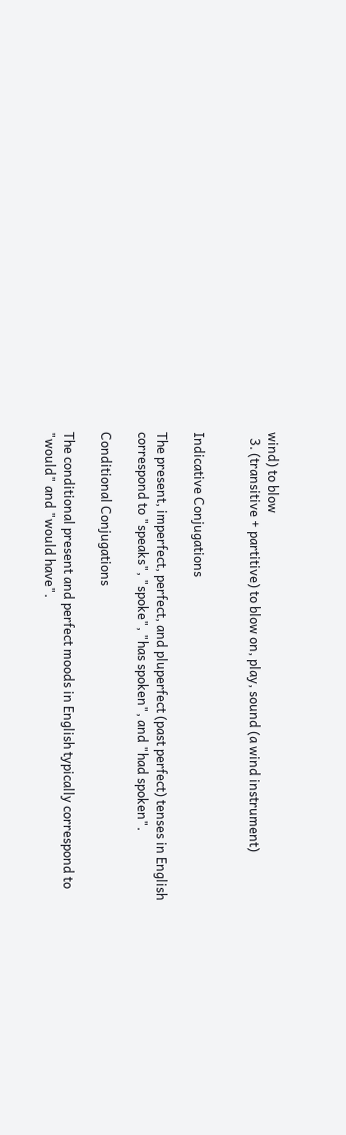wind) to blow
  3. (transitive + partitive) to blow on, play, sound (a wind instrument)


Indicative Conjugations

The present, imperfect, perfect, and pluperfect (past perfect) tenses in English correspond to "speaks", "spoke", "has spoken", and "had spoken".

Conditional Conjugations

The conditional present and perfect moods in English typically correspond to "would" and "would have".